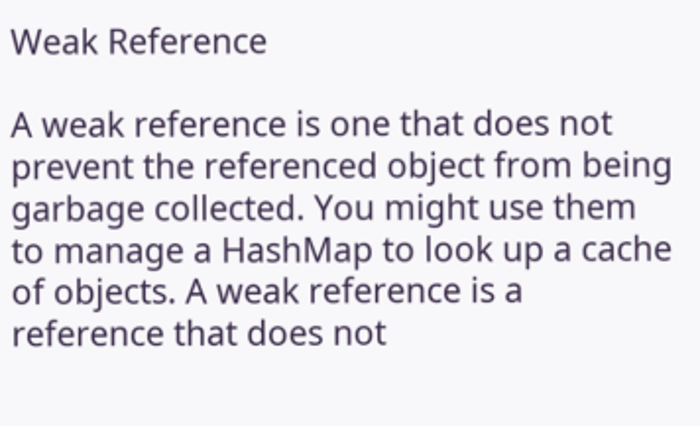Weak Reference

A weak reference is one that does not prevent the referenced object from being garbage collected. You might use them to manage a HashMap to look up a cache of objects. A weak reference is a reference that does not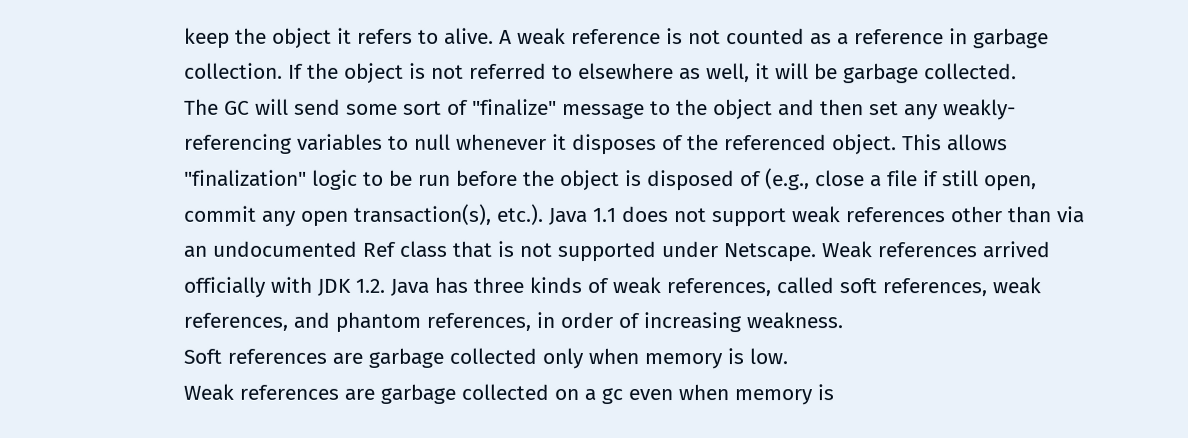keep the object it refers to alive. A weak reference is not counted as a reference in garbage collection. If the object is not referred to elsewhere as well, it will be garbage collected.
The GC will send some sort of "finalize" message to the object and then set any weakly-referencing variables to null whenever it disposes of the referenced object. This allows "finalization" logic to be run before the object is disposed of (e.g., close a file if still open, commit any open transaction(s), etc.). Java 1.1 does not support weak references other than via an undocumented Ref class that is not supported under Netscape. Weak references arrived officially with JDK 1.2. Java has three kinds of weak references, called soft references, weak references, and phantom references, in order of increasing weakness.
Soft references are garbage collected only when memory is low.
Weak references are garbage collected on a gc even when memory is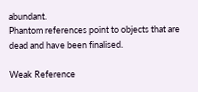abundant.
Phantom references point to objects that are dead and have been finalised.

Weak Reference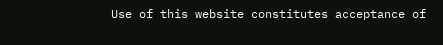Use of this website constitutes acceptance of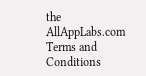the AllAppLabs.com Terms and Conditions